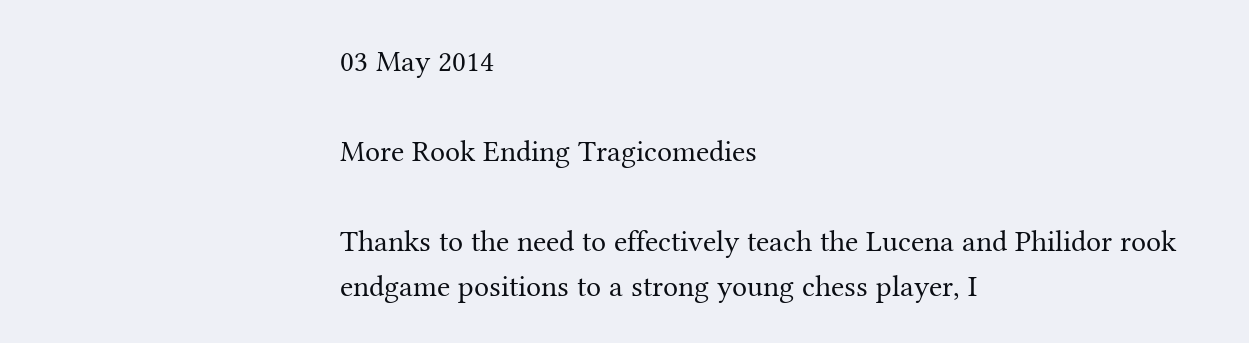03 May 2014

More Rook Ending Tragicomedies

Thanks to the need to effectively teach the Lucena and Philidor rook endgame positions to a strong young chess player, I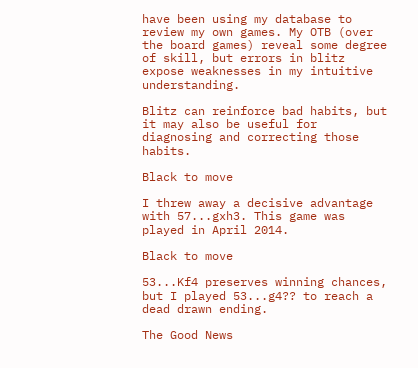have been using my database to review my own games. My OTB (over the board games) reveal some degree of skill, but errors in blitz expose weaknesses in my intuitive understanding.

Blitz can reinforce bad habits, but it may also be useful for diagnosing and correcting those habits.

Black to move

I threw away a decisive advantage with 57...gxh3. This game was played in April 2014.

Black to move

53...Kf4 preserves winning chances, but I played 53...g4?? to reach a dead drawn ending.

The Good News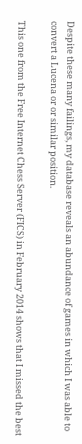Despite these many failings, my database reveals an abundance of games in which I was able to convert a Lucena or or similar position.

This one from the Free Internet Chess Server (FICS) in February 2014 shows that I missed the best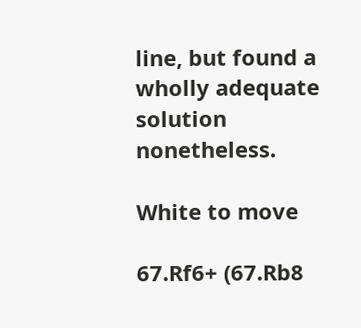line, but found a wholly adequate solution nonetheless.

White to move

67.Rf6+ (67.Rb8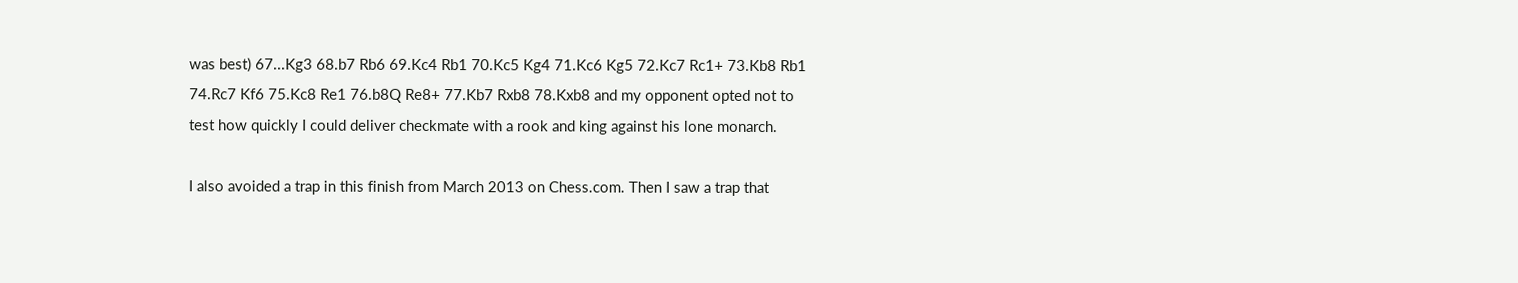was best) 67...Kg3 68.b7 Rb6 69.Kc4 Rb1 70.Kc5 Kg4 71.Kc6 Kg5 72.Kc7 Rc1+ 73.Kb8 Rb1 74.Rc7 Kf6 75.Kc8 Re1 76.b8Q Re8+ 77.Kb7 Rxb8 78.Kxb8 and my opponent opted not to test how quickly I could deliver checkmate with a rook and king against his lone monarch.

I also avoided a trap in this finish from March 2013 on Chess.com. Then I saw a trap that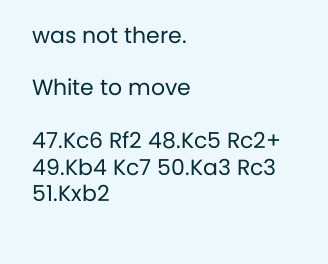was not there.

White to move

47.Kc6 Rf2 48.Kc5 Rc2+ 49.Kb4 Kc7 50.Ka3 Rc3 51.Kxb2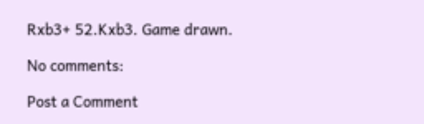Rxb3+ 52.Kxb3. Game drawn.

No comments:

Post a Comment